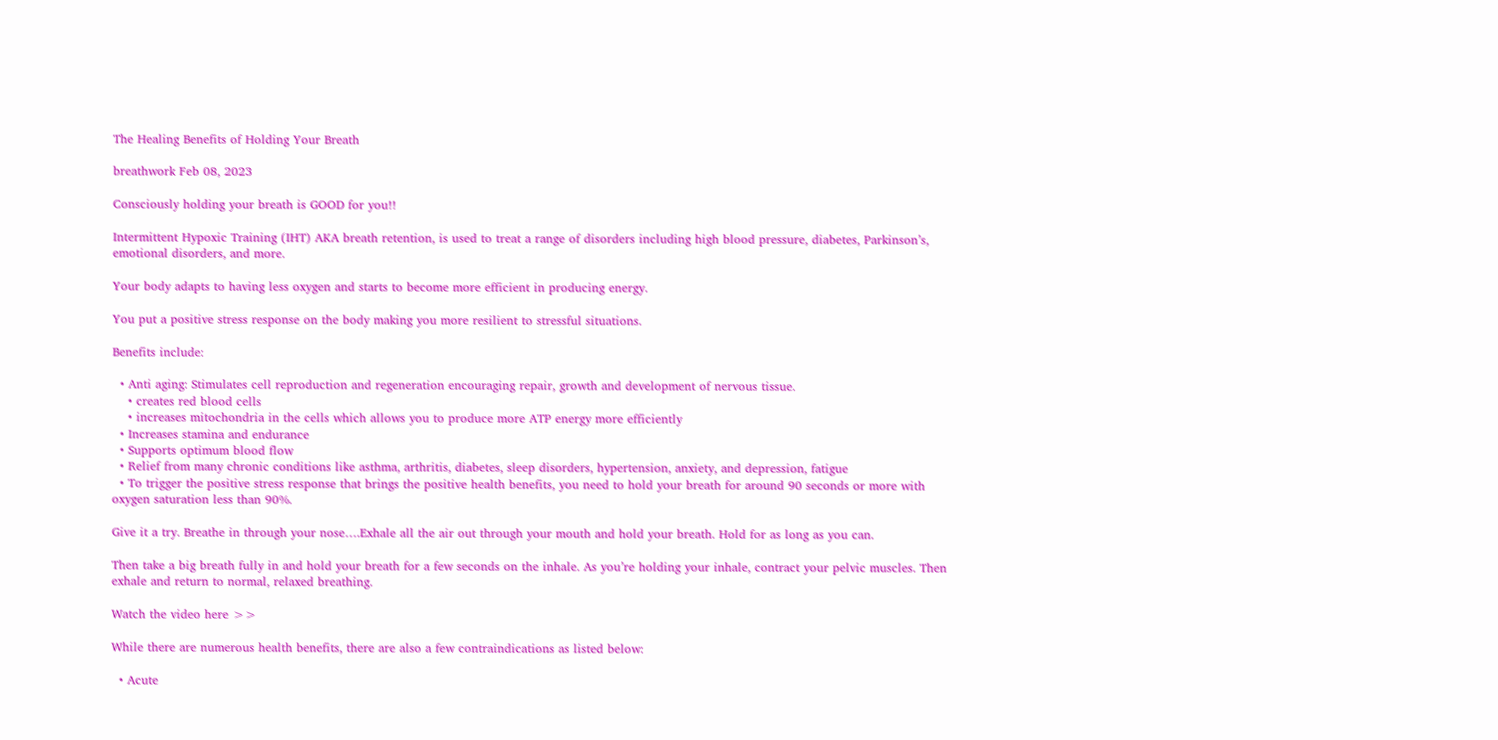The Healing Benefits of Holding Your Breath

breathwork Feb 08, 2023

Consciously holding your breath is GOOD for you!!

Intermittent Hypoxic Training (IHT) AKA breath retention, is used to treat a range of disorders including high blood pressure, diabetes, Parkinson’s, emotional disorders, and more.

Your body adapts to having less oxygen and starts to become more efficient in producing energy.

You put a positive stress response on the body making you more resilient to stressful situations.

Benefits include:

  • Anti aging: Stimulates cell reproduction and regeneration encouraging repair, growth and development of nervous tissue.
    • creates red blood cells
    • increases mitochondria in the cells which allows you to produce more ATP energy more efficiently
  • Increases stamina and endurance
  • Supports optimum blood flow
  • Relief from many chronic conditions like asthma, arthritis, diabetes, sleep disorders, hypertension, anxiety, and depression, fatigue
  • To trigger the positive stress response that brings the positive health benefits, you need to hold your breath for around 90 seconds or more with oxygen saturation less than 90%.

Give it a try. Breathe in through your nose….Exhale all the air out through your mouth and hold your breath. Hold for as long as you can.

Then take a big breath fully in and hold your breath for a few seconds on the inhale. As you’re holding your inhale, contract your pelvic muscles. Then exhale and return to normal, relaxed breathing.

Watch the video here >>

While there are numerous health benefits, there are also a few contraindications as listed below:

  • Acute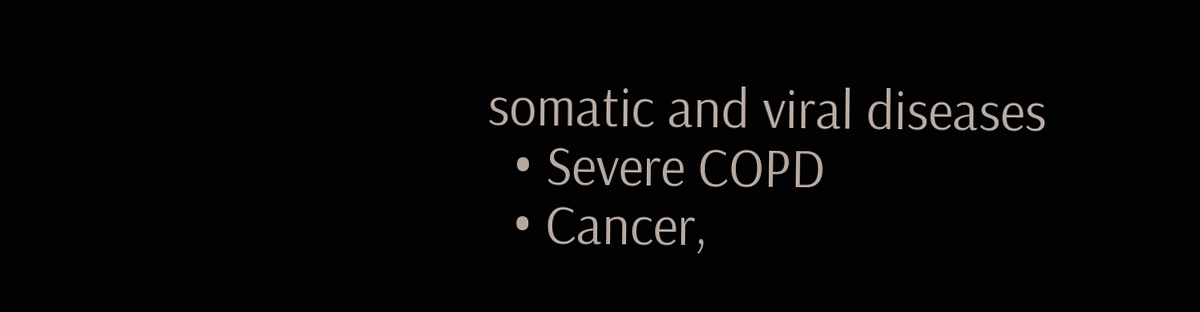somatic and viral diseases
  • Severe COPD
  • Cancer,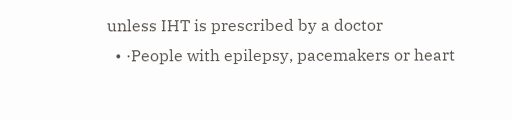unless IHT is prescribed by a doctor
  • ·People with epilepsy, pacemakers or heart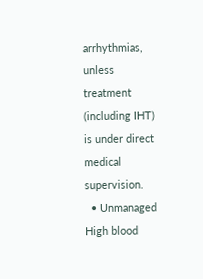arrhythmias, unless treatment (including IHT) is under direct medical supervision.
  • Unmanaged High blood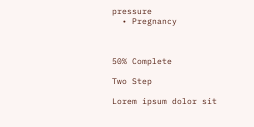pressure
  • Pregnancy



50% Complete

Two Step

Lorem ipsum dolor sit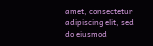amet, consectetur adipiscing elit, sed do eiusmod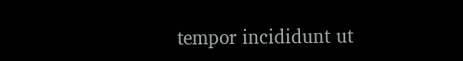tempor incididunt ut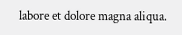labore et dolore magna aliqua.